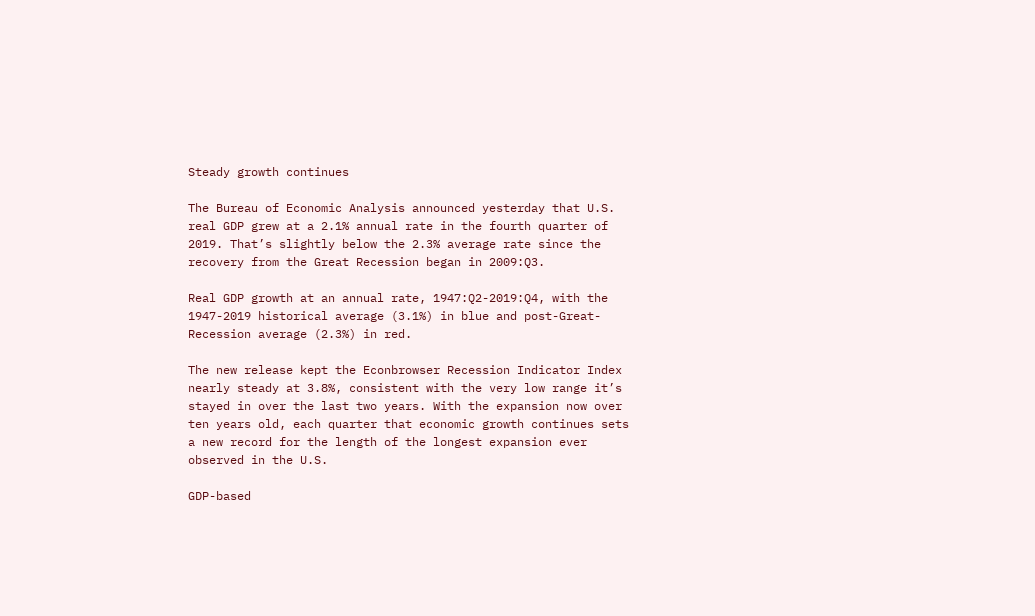Steady growth continues

The Bureau of Economic Analysis announced yesterday that U.S. real GDP grew at a 2.1% annual rate in the fourth quarter of 2019. That’s slightly below the 2.3% average rate since the recovery from the Great Recession began in 2009:Q3.

Real GDP growth at an annual rate, 1947:Q2-2019:Q4, with the 1947-2019 historical average (3.1%) in blue and post-Great-Recession average (2.3%) in red.

The new release kept the Econbrowser Recession Indicator Index nearly steady at 3.8%, consistent with the very low range it’s stayed in over the last two years. With the expansion now over ten years old, each quarter that economic growth continues sets a new record for the length of the longest expansion ever observed in the U.S.

GDP-based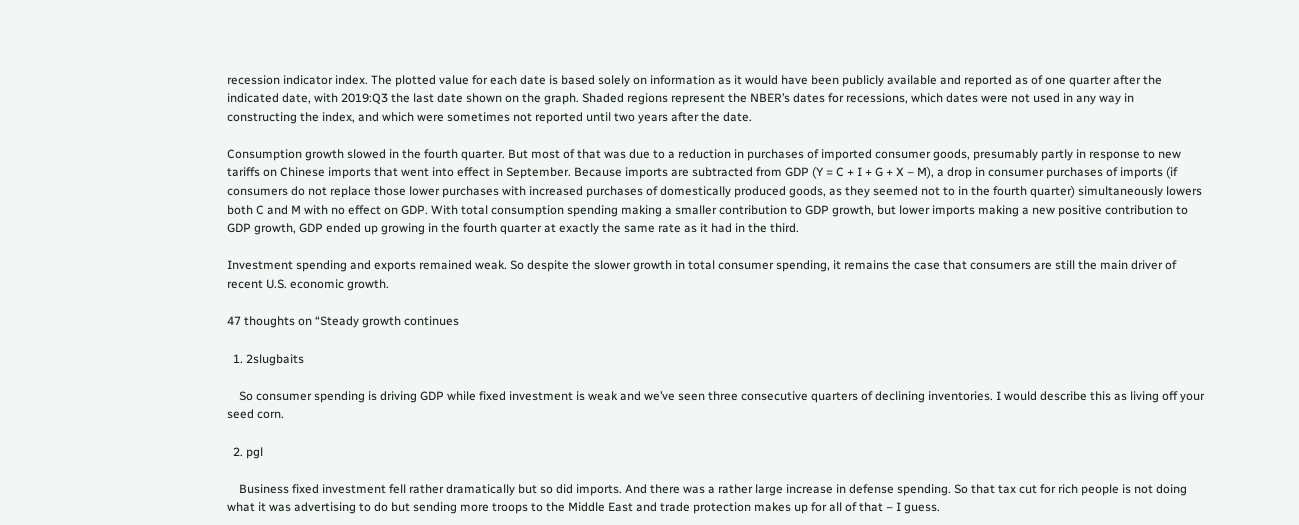recession indicator index. The plotted value for each date is based solely on information as it would have been publicly available and reported as of one quarter after the indicated date, with 2019:Q3 the last date shown on the graph. Shaded regions represent the NBER’s dates for recessions, which dates were not used in any way in constructing the index, and which were sometimes not reported until two years after the date.

Consumption growth slowed in the fourth quarter. But most of that was due to a reduction in purchases of imported consumer goods, presumably partly in response to new tariffs on Chinese imports that went into effect in September. Because imports are subtracted from GDP (Y = C + I + G + X – M), a drop in consumer purchases of imports (if consumers do not replace those lower purchases with increased purchases of domestically produced goods, as they seemed not to in the fourth quarter) simultaneously lowers both C and M with no effect on GDP. With total consumption spending making a smaller contribution to GDP growth, but lower imports making a new positive contribution to GDP growth, GDP ended up growing in the fourth quarter at exactly the same rate as it had in the third.

Investment spending and exports remained weak. So despite the slower growth in total consumer spending, it remains the case that consumers are still the main driver of recent U.S. economic growth.

47 thoughts on “Steady growth continues

  1. 2slugbaits

    So consumer spending is driving GDP while fixed investment is weak and we’ve seen three consecutive quarters of declining inventories. I would describe this as living off your seed corn.

  2. pgl

    Business fixed investment fell rather dramatically but so did imports. And there was a rather large increase in defense spending. So that tax cut for rich people is not doing what it was advertising to do but sending more troops to the Middle East and trade protection makes up for all of that – I guess.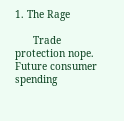1. The Rage

      Trade protection nope. Future consumer spending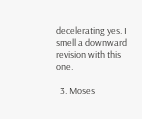decelerating yes. I smell a downward revision with this one.

  3. Moses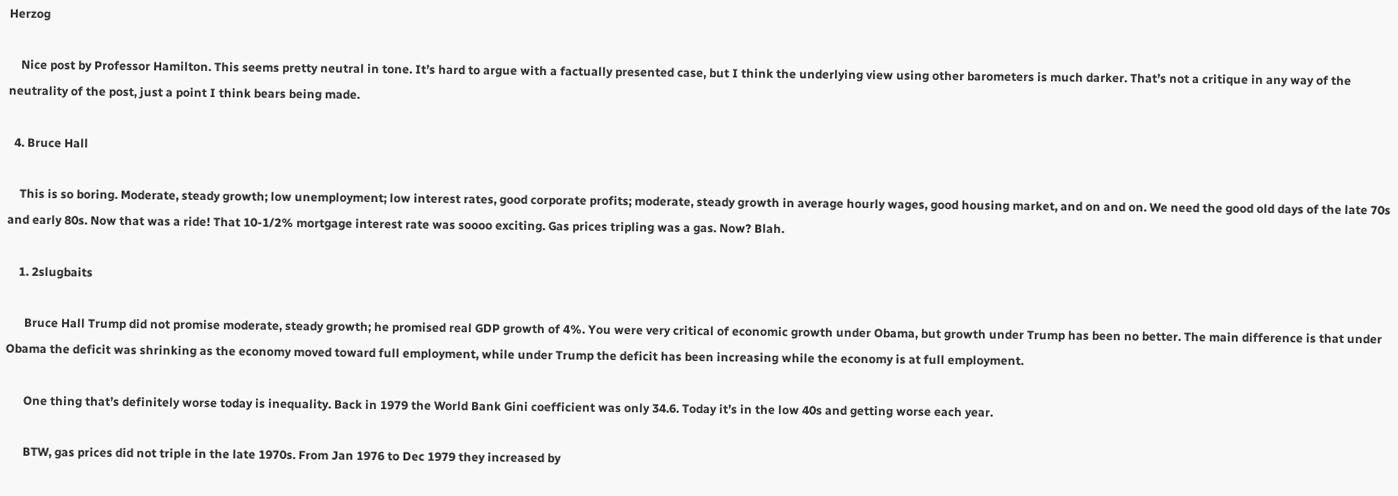Herzog

    Nice post by Professor Hamilton. This seems pretty neutral in tone. It’s hard to argue with a factually presented case, but I think the underlying view using other barometers is much darker. That’s not a critique in any way of the neutrality of the post, just a point I think bears being made.

  4. Bruce Hall

    This is so boring. Moderate, steady growth; low unemployment; low interest rates, good corporate profits; moderate, steady growth in average hourly wages, good housing market, and on and on. We need the good old days of the late 70s and early 80s. Now that was a ride! That 10-1/2% mortgage interest rate was soooo exciting. Gas prices tripling was a gas. Now? Blah.

    1. 2slugbaits

      Bruce Hall Trump did not promise moderate, steady growth; he promised real GDP growth of 4%. You were very critical of economic growth under Obama, but growth under Trump has been no better. The main difference is that under Obama the deficit was shrinking as the economy moved toward full employment, while under Trump the deficit has been increasing while the economy is at full employment.

      One thing that’s definitely worse today is inequality. Back in 1979 the World Bank Gini coefficient was only 34.6. Today it’s in the low 40s and getting worse each year.

      BTW, gas prices did not triple in the late 1970s. From Jan 1976 to Dec 1979 they increased by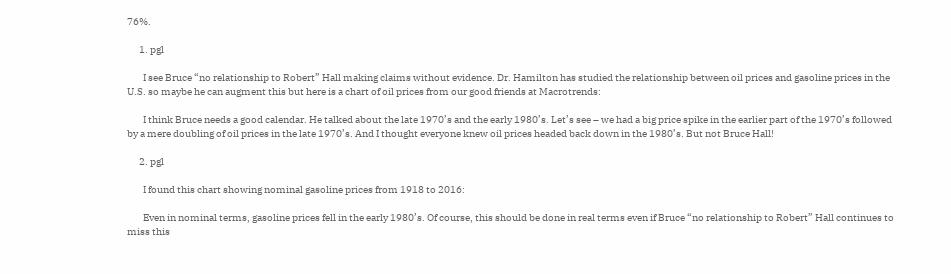76%.

      1. pgl

        I see Bruce “no relationship to Robert” Hall making claims without evidence. Dr. Hamilton has studied the relationship between oil prices and gasoline prices in the U.S. so maybe he can augment this but here is a chart of oil prices from our good friends at Macrotrends:

        I think Bruce needs a good calendar. He talked about the late 1970’s and the early 1980’s. Let’s see – we had a big price spike in the earlier part of the 1970’s followed by a mere doubling of oil prices in the late 1970’s. And I thought everyone knew oil prices headed back down in the 1980’s. But not Bruce Hall!

      2. pgl

        I found this chart showing nominal gasoline prices from 1918 to 2016:

        Even in nominal terms, gasoline prices fell in the early 1980’s. Of course, this should be done in real terms even if Bruce “no relationship to Robert” Hall continues to miss this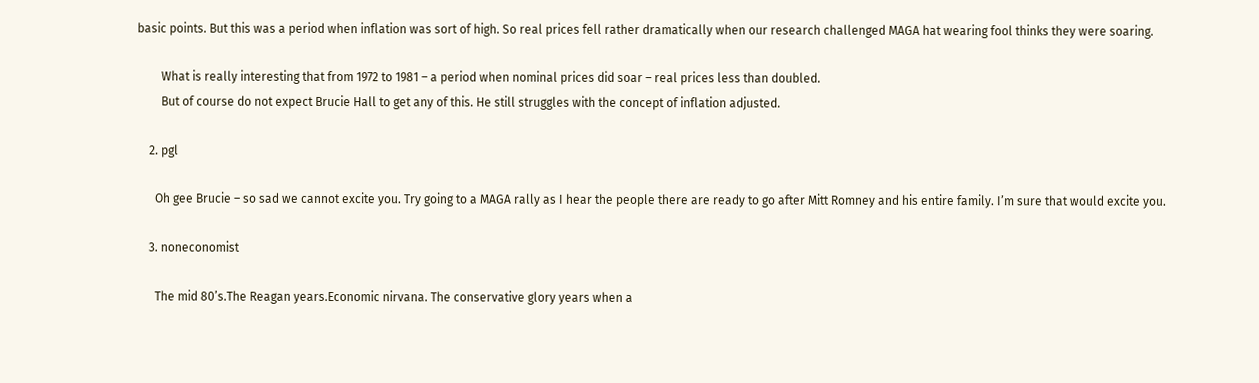basic points. But this was a period when inflation was sort of high. So real prices fell rather dramatically when our research challenged MAGA hat wearing fool thinks they were soaring.

        What is really interesting that from 1972 to 1981 – a period when nominal prices did soar – real prices less than doubled.
        But of course do not expect Brucie Hall to get any of this. He still struggles with the concept of inflation adjusted.

    2. pgl

      Oh gee Brucie – so sad we cannot excite you. Try going to a MAGA rally as I hear the people there are ready to go after Mitt Romney and his entire family. I’m sure that would excite you.

    3. noneconomist

      The mid 80’s.The Reagan years.Economic nirvana. The conservative glory years when a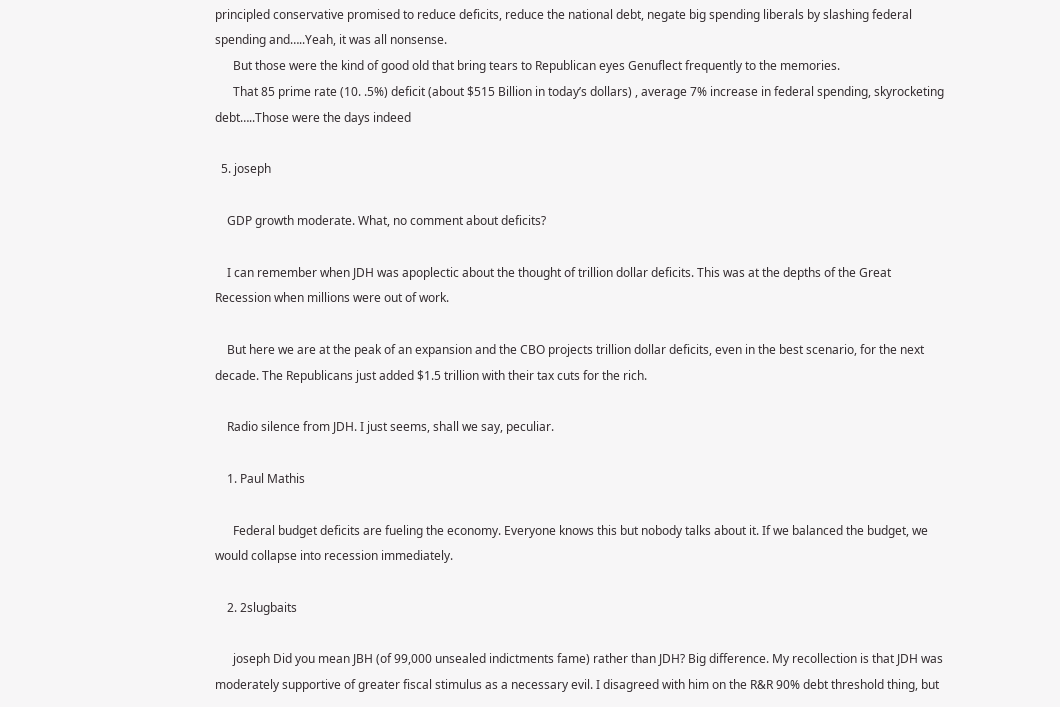principled conservative promised to reduce deficits, reduce the national debt, negate big spending liberals by slashing federal spending and…..Yeah, it was all nonsense.
      But those were the kind of good old that bring tears to Republican eyes Genuflect frequently to the memories.
      That 85 prime rate (10. .5%) deficit (about $515 Billion in today’s dollars) , average 7% increase in federal spending, skyrocketing debt…..Those were the days indeed

  5. joseph

    GDP growth moderate. What, no comment about deficits?

    I can remember when JDH was apoplectic about the thought of trillion dollar deficits. This was at the depths of the Great Recession when millions were out of work.

    But here we are at the peak of an expansion and the CBO projects trillion dollar deficits, even in the best scenario, for the next decade. The Republicans just added $1.5 trillion with their tax cuts for the rich.

    Radio silence from JDH. I just seems, shall we say, peculiar.

    1. Paul Mathis

      Federal budget deficits are fueling the economy. Everyone knows this but nobody talks about it. If we balanced the budget, we would collapse into recession immediately.

    2. 2slugbaits

      joseph Did you mean JBH (of 99,000 unsealed indictments fame) rather than JDH? Big difference. My recollection is that JDH was moderately supportive of greater fiscal stimulus as a necessary evil. I disagreed with him on the R&R 90% debt threshold thing, but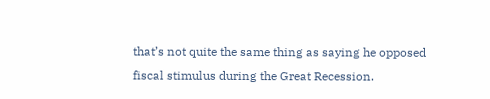that’s not quite the same thing as saying he opposed fiscal stimulus during the Great Recession.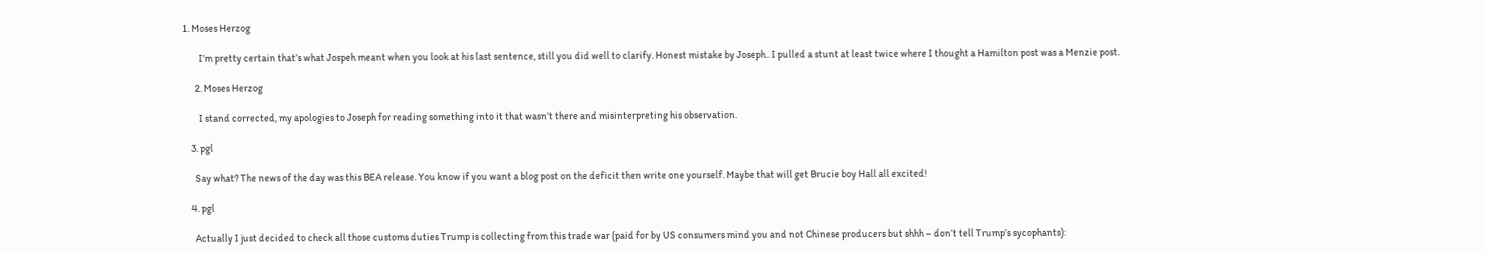1. Moses Herzog

        I’m pretty certain that’s what Jospeh meant when you look at his last sentence, still you did well to clarify. Honest mistake by Joseph.. I pulled a stunt at least twice where I thought a Hamilton post was a Menzie post.

      2. Moses Herzog

        I stand corrected, my apologies to Joseph for reading something into it that wasn’t there and misinterpreting his observation.

    3. pgl

      Say what? The news of the day was this BEA release. You know if you want a blog post on the deficit then write one yourself. Maybe that will get Brucie boy Hall all excited!

    4. pgl

      Actually I just decided to check all those customs duties Trump is collecting from this trade war (paid for by US consumers mind you and not Chinese producers but shhh – don’t tell Trump’s sycophants):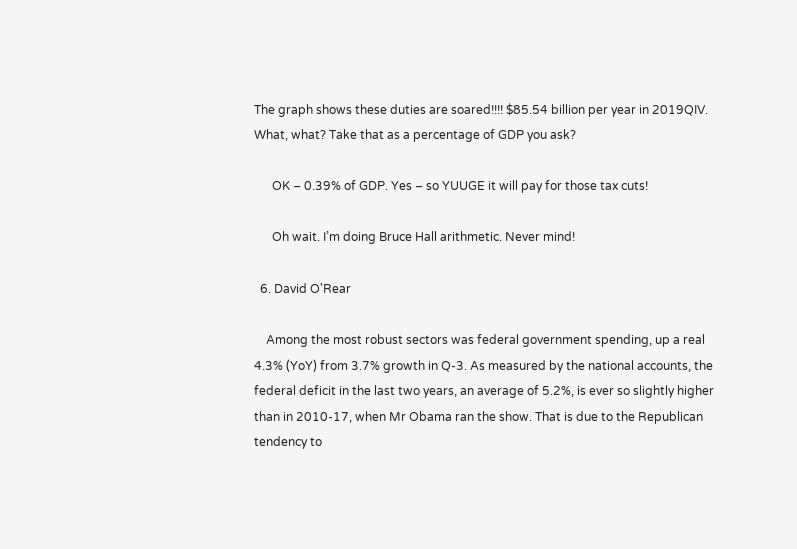The graph shows these duties are soared!!!! $85.54 billion per year in 2019QIV. What, what? Take that as a percentage of GDP you ask?

      OK – 0.39% of GDP. Yes – so YUUGE it will pay for those tax cuts!

      Oh wait. I’m doing Bruce Hall arithmetic. Never mind!

  6. David O'Rear

    Among the most robust sectors was federal government spending, up a real 4.3% (YoY) from 3.7% growth in Q-3. As measured by the national accounts, the federal deficit in the last two years, an average of 5.2%, is ever so slightly higher than in 2010-17, when Mr Obama ran the show. That is due to the Republican tendency to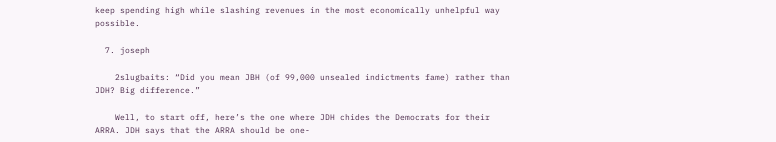keep spending high while slashing revenues in the most economically unhelpful way possible.

  7. joseph

    2slugbaits: “Did you mean JBH (of 99,000 unsealed indictments fame) rather than JDH? Big difference.”

    Well, to start off, here’s the one where JDH chides the Democrats for their ARRA. JDH says that the ARRA should be one-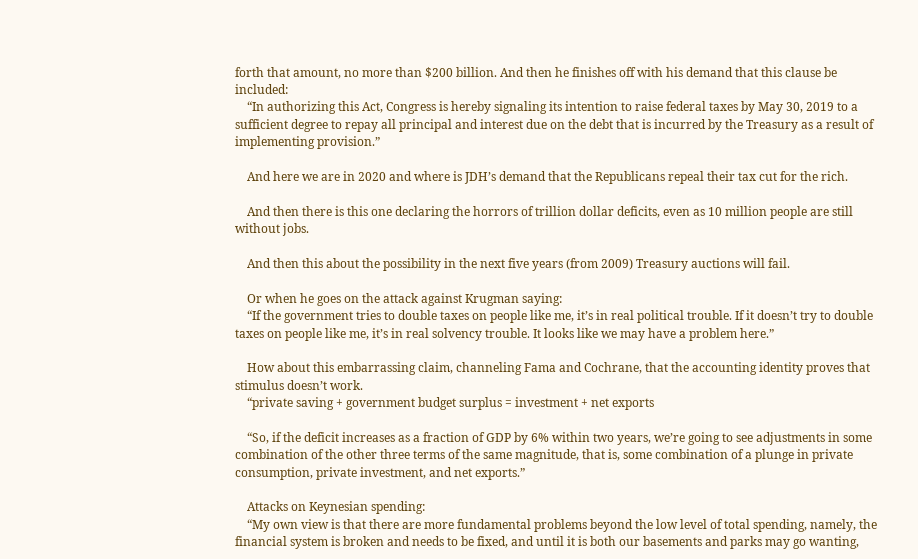forth that amount, no more than $200 billion. And then he finishes off with his demand that this clause be included:
    “In authorizing this Act, Congress is hereby signaling its intention to raise federal taxes by May 30, 2019 to a sufficient degree to repay all principal and interest due on the debt that is incurred by the Treasury as a result of implementing provision.”

    And here we are in 2020 and where is JDH’s demand that the Republicans repeal their tax cut for the rich.

    And then there is this one declaring the horrors of trillion dollar deficits, even as 10 million people are still without jobs.

    And then this about the possibility in the next five years (from 2009) Treasury auctions will fail.

    Or when he goes on the attack against Krugman saying:
    “If the government tries to double taxes on people like me, it’s in real political trouble. If it doesn’t try to double taxes on people like me, it’s in real solvency trouble. It looks like we may have a problem here.”

    How about this embarrassing claim, channeling Fama and Cochrane, that the accounting identity proves that stimulus doesn’t work.
    “private saving + government budget surplus = investment + net exports

    “So, if the deficit increases as a fraction of GDP by 6% within two years, we’re going to see adjustments in some combination of the other three terms of the same magnitude, that is, some combination of a plunge in private consumption, private investment, and net exports.”

    Attacks on Keynesian spending:
    “My own view is that there are more fundamental problems beyond the low level of total spending, namely, the financial system is broken and needs to be fixed, and until it is both our basements and parks may go wanting,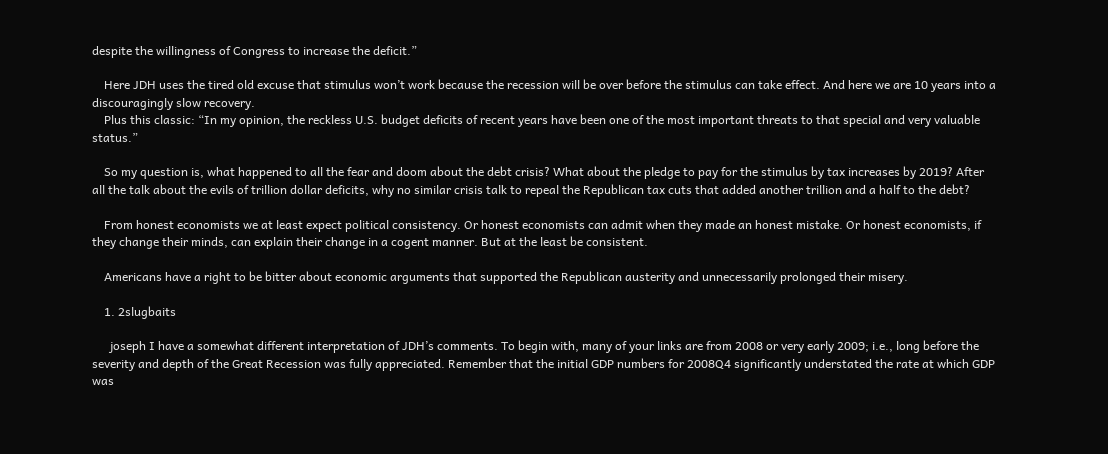despite the willingness of Congress to increase the deficit.”

    Here JDH uses the tired old excuse that stimulus won’t work because the recession will be over before the stimulus can take effect. And here we are 10 years into a discouragingly slow recovery.
    Plus this classic: “In my opinion, the reckless U.S. budget deficits of recent years have been one of the most important threats to that special and very valuable status.”

    So my question is, what happened to all the fear and doom about the debt crisis? What about the pledge to pay for the stimulus by tax increases by 2019? After all the talk about the evils of trillion dollar deficits, why no similar crisis talk to repeal the Republican tax cuts that added another trillion and a half to the debt?

    From honest economists we at least expect political consistency. Or honest economists can admit when they made an honest mistake. Or honest economists, if they change their minds, can explain their change in a cogent manner. But at the least be consistent.

    Americans have a right to be bitter about economic arguments that supported the Republican austerity and unnecessarily prolonged their misery.

    1. 2slugbaits

      joseph I have a somewhat different interpretation of JDH’s comments. To begin with, many of your links are from 2008 or very early 2009; i.e., long before the severity and depth of the Great Recession was fully appreciated. Remember that the initial GDP numbers for 2008Q4 significantly understated the rate at which GDP was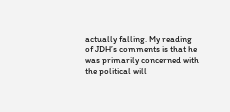actually falling. My reading of JDH’s comments is that he was primarily concerned with the political will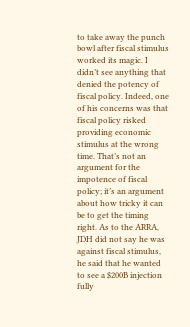to take away the punch bowl after fiscal stimulus worked its magic. I didn’t see anything that denied the potency of fiscal policy. Indeed, one of his concerns was that fiscal policy risked providing economic stimulus at the wrong time. That’s not an argument for the impotence of fiscal policy; it’s an argument about how tricky it can be to get the timing right. As to the ARRA, JDH did not say he was against fiscal stimulus, he said that he wanted to see a $200B injection fully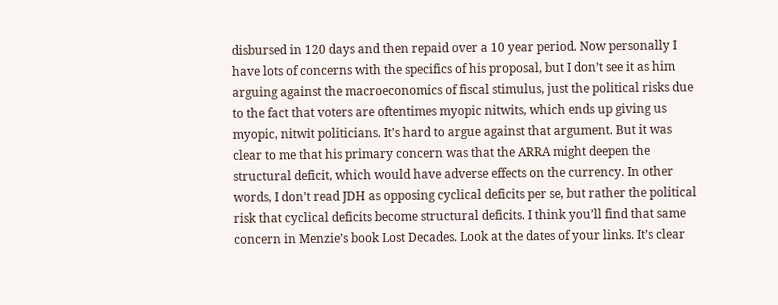disbursed in 120 days and then repaid over a 10 year period. Now personally I have lots of concerns with the specifics of his proposal, but I don’t see it as him arguing against the macroeconomics of fiscal stimulus, just the political risks due to the fact that voters are oftentimes myopic nitwits, which ends up giving us myopic, nitwit politicians. It’s hard to argue against that argument. But it was clear to me that his primary concern was that the ARRA might deepen the structural deficit, which would have adverse effects on the currency. In other words, I don’t read JDH as opposing cyclical deficits per se, but rather the political risk that cyclical deficits become structural deficits. I think you’ll find that same concern in Menzie’s book Lost Decades. Look at the dates of your links. It’s clear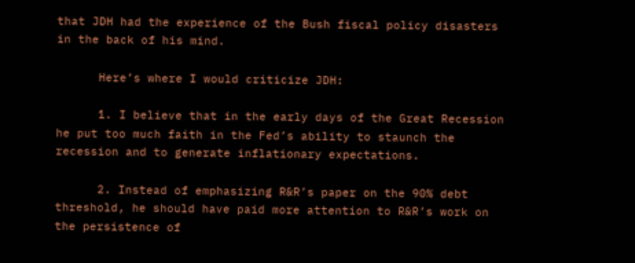that JDH had the experience of the Bush fiscal policy disasters in the back of his mind.

      Here’s where I would criticize JDH:

      1. I believe that in the early days of the Great Recession he put too much faith in the Fed’s ability to staunch the recession and to generate inflationary expectations.

      2. Instead of emphasizing R&R’s paper on the 90% debt threshold, he should have paid more attention to R&R’s work on the persistence of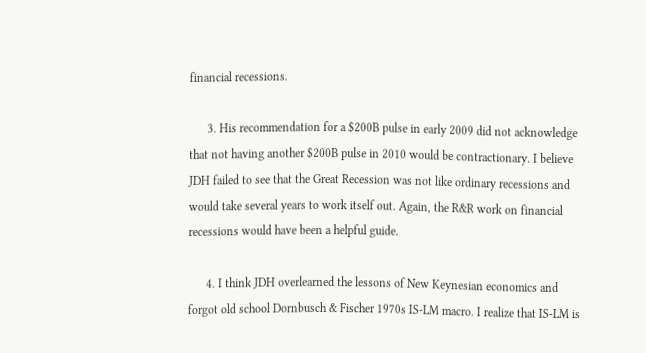financial recessions.

      3. His recommendation for a $200B pulse in early 2009 did not acknowledge that not having another $200B pulse in 2010 would be contractionary. I believe JDH failed to see that the Great Recession was not like ordinary recessions and would take several years to work itself out. Again, the R&R work on financial recessions would have been a helpful guide.

      4. I think JDH overlearned the lessons of New Keynesian economics and forgot old school Dornbusch & Fischer 1970s IS-LM macro. I realize that IS-LM is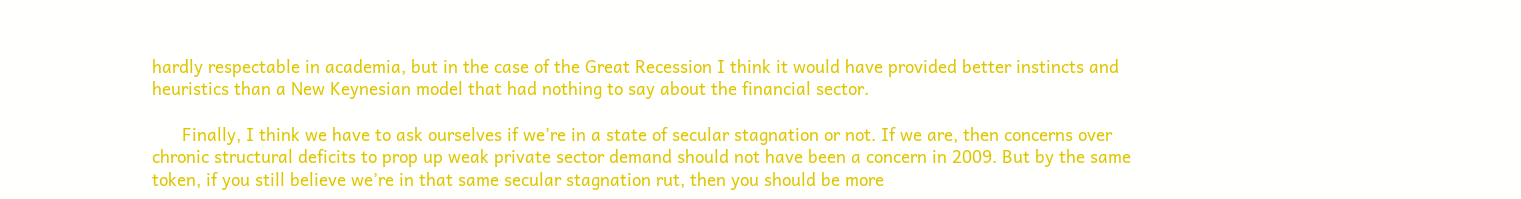hardly respectable in academia, but in the case of the Great Recession I think it would have provided better instincts and heuristics than a New Keynesian model that had nothing to say about the financial sector.

      Finally, I think we have to ask ourselves if we’re in a state of secular stagnation or not. If we are, then concerns over chronic structural deficits to prop up weak private sector demand should not have been a concern in 2009. But by the same token, if you still believe we’re in that same secular stagnation rut, then you should be more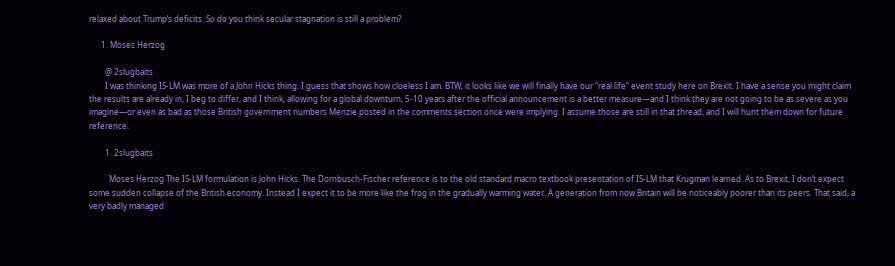relaxed about Trump’s deficits. So do you think secular stagnation is still a problem?

      1. Moses Herzog

        @ 2slugbaits
        I was thinking IS-LM was more of a John Hicks thing. I guess that shows how clueless I am. BTW, it looks like we will finally have our “real life” event study here on Brexit. I have a sense you might claim the results are already in, I beg to differ, and I think, allowing for a global downturn, 5-10 years after the official announcement is a better measure—and I think they are not going to be as severe as you imagine—or even as bad as those British government numbers Menzie posted in the comments section once were implying. I assume those are still in that thread, and I will hunt them down for future reference.

        1. 2slugbaits

          Moses Herzog The IS-LM formulation is John Hicks. The Dornbusch-Fischer reference is to the old standard macro textbook presentation of IS-LM that Krugman learned. As to Brexit, I don’t expect some sudden collapse of the British economy. Instead I expect it to be more like the frog in the gradually warming water. A generation from now Britain will be noticeably poorer than its peers. That said, a very badly managed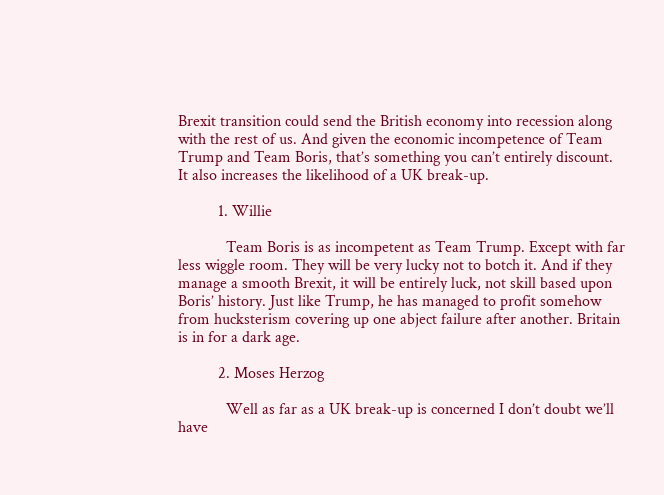Brexit transition could send the British economy into recession along with the rest of us. And given the economic incompetence of Team Trump and Team Boris, that’s something you can’t entirely discount. It also increases the likelihood of a UK break-up.

          1. Willie

            Team Boris is as incompetent as Team Trump. Except with far less wiggle room. They will be very lucky not to botch it. And if they manage a smooth Brexit, it will be entirely luck, not skill based upon Boris’ history. Just like Trump, he has managed to profit somehow from hucksterism covering up one abject failure after another. Britain is in for a dark age.

          2. Moses Herzog

            Well as far as a UK break-up is concerned I don’t doubt we’ll have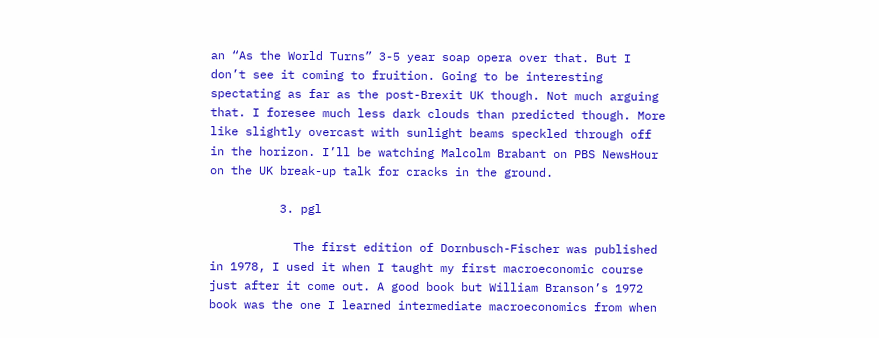an “As the World Turns” 3-5 year soap opera over that. But I don’t see it coming to fruition. Going to be interesting spectating as far as the post-Brexit UK though. Not much arguing that. I foresee much less dark clouds than predicted though. More like slightly overcast with sunlight beams speckled through off in the horizon. I’ll be watching Malcolm Brabant on PBS NewsHour on the UK break-up talk for cracks in the ground.

          3. pgl

            The first edition of Dornbusch-Fischer was published in 1978, I used it when I taught my first macroeconomic course just after it come out. A good book but William Branson’s 1972 book was the one I learned intermediate macroeconomics from when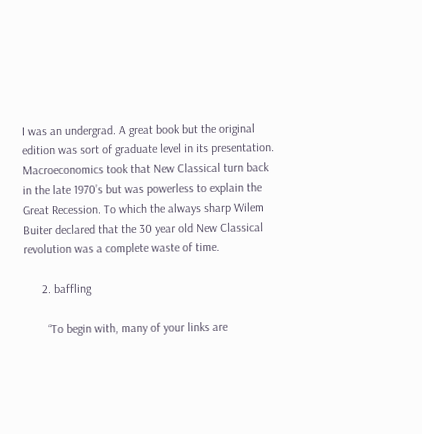I was an undergrad. A great book but the original edition was sort of graduate level in its presentation. Macroeconomics took that New Classical turn back in the late 1970’s but was powerless to explain the Great Recession. To which the always sharp Wilem Buiter declared that the 30 year old New Classical revolution was a complete waste of time.

      2. baffling

        “To begin with, many of your links are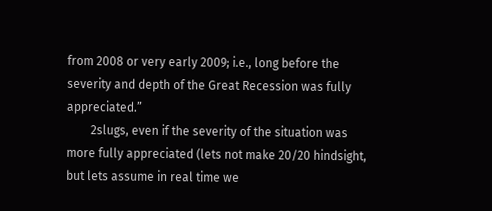from 2008 or very early 2009; i.e., long before the severity and depth of the Great Recession was fully appreciated.”
        2slugs, even if the severity of the situation was more fully appreciated (lets not make 20/20 hindsight, but lets assume in real time we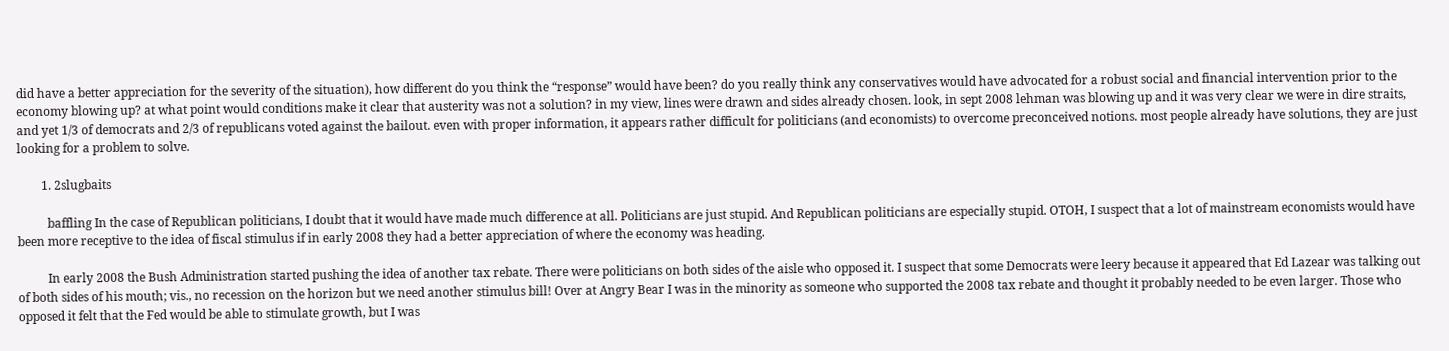did have a better appreciation for the severity of the situation), how different do you think the “response” would have been? do you really think any conservatives would have advocated for a robust social and financial intervention prior to the economy blowing up? at what point would conditions make it clear that austerity was not a solution? in my view, lines were drawn and sides already chosen. look, in sept 2008 lehman was blowing up and it was very clear we were in dire straits, and yet 1/3 of democrats and 2/3 of republicans voted against the bailout. even with proper information, it appears rather difficult for politicians (and economists) to overcome preconceived notions. most people already have solutions, they are just looking for a problem to solve.

        1. 2slugbaits

          baffling In the case of Republican politicians, I doubt that it would have made much difference at all. Politicians are just stupid. And Republican politicians are especially stupid. OTOH, I suspect that a lot of mainstream economists would have been more receptive to the idea of fiscal stimulus if in early 2008 they had a better appreciation of where the economy was heading.

          In early 2008 the Bush Administration started pushing the idea of another tax rebate. There were politicians on both sides of the aisle who opposed it. I suspect that some Democrats were leery because it appeared that Ed Lazear was talking out of both sides of his mouth; vis., no recession on the horizon but we need another stimulus bill! Over at Angry Bear I was in the minority as someone who supported the 2008 tax rebate and thought it probably needed to be even larger. Those who opposed it felt that the Fed would be able to stimulate growth, but I was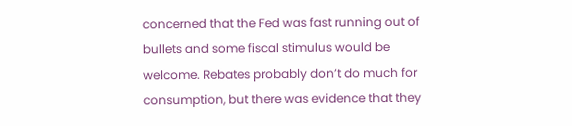concerned that the Fed was fast running out of bullets and some fiscal stimulus would be welcome. Rebates probably don’t do much for consumption, but there was evidence that they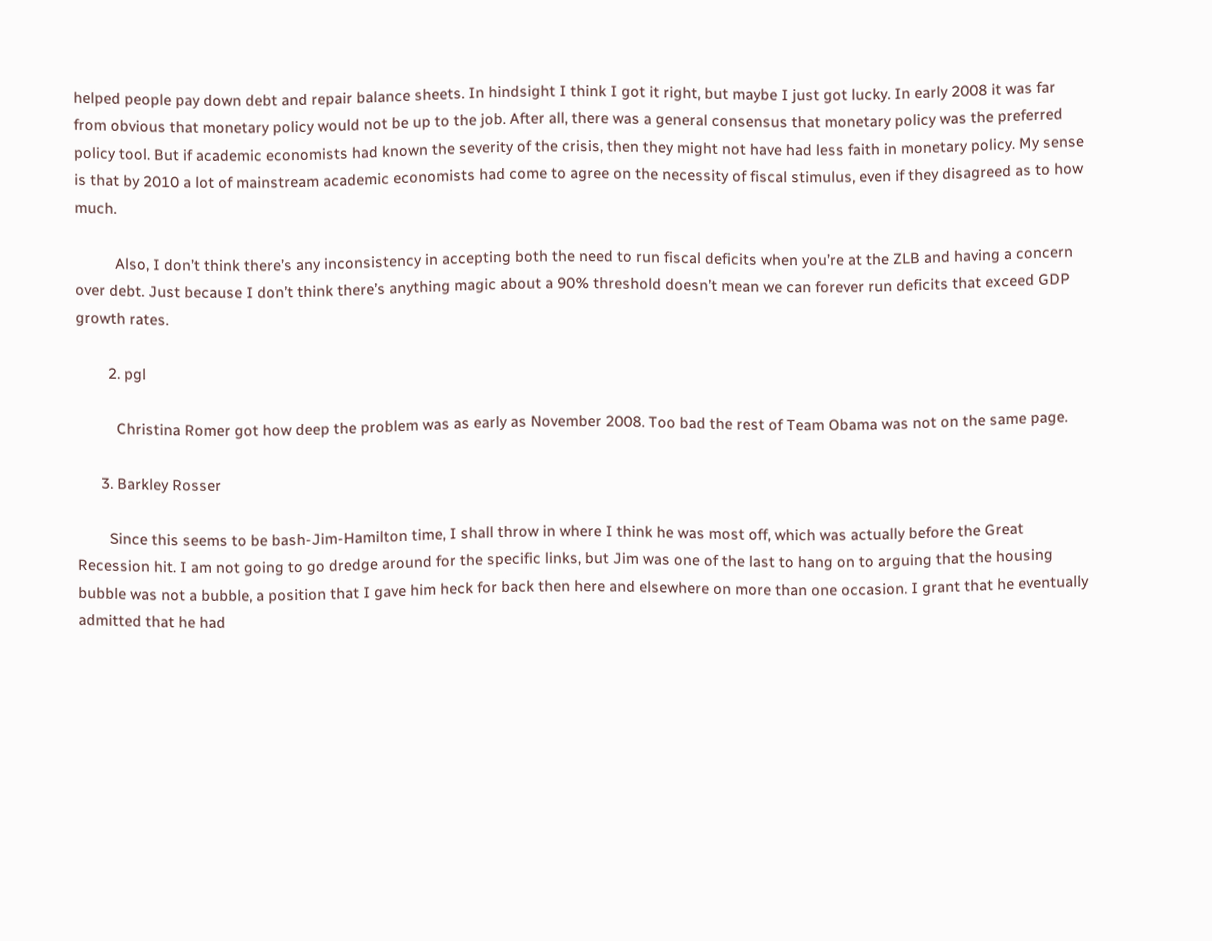helped people pay down debt and repair balance sheets. In hindsight I think I got it right, but maybe I just got lucky. In early 2008 it was far from obvious that monetary policy would not be up to the job. After all, there was a general consensus that monetary policy was the preferred policy tool. But if academic economists had known the severity of the crisis, then they might not have had less faith in monetary policy. My sense is that by 2010 a lot of mainstream academic economists had come to agree on the necessity of fiscal stimulus, even if they disagreed as to how much.

          Also, I don’t think there’s any inconsistency in accepting both the need to run fiscal deficits when you’re at the ZLB and having a concern over debt. Just because I don’t think there’s anything magic about a 90% threshold doesn’t mean we can forever run deficits that exceed GDP growth rates.

        2. pgl

          Christina Romer got how deep the problem was as early as November 2008. Too bad the rest of Team Obama was not on the same page.

      3. Barkley Rosser

        Since this seems to be bash-Jim-Hamilton time, I shall throw in where I think he was most off, which was actually before the Great Recession hit. I am not going to go dredge around for the specific links, but Jim was one of the last to hang on to arguing that the housing bubble was not a bubble, a position that I gave him heck for back then here and elsewhere on more than one occasion. I grant that he eventually admitted that he had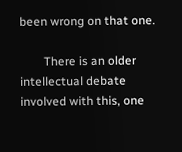been wrong on that one.

        There is an older intellectual debate involved with this, one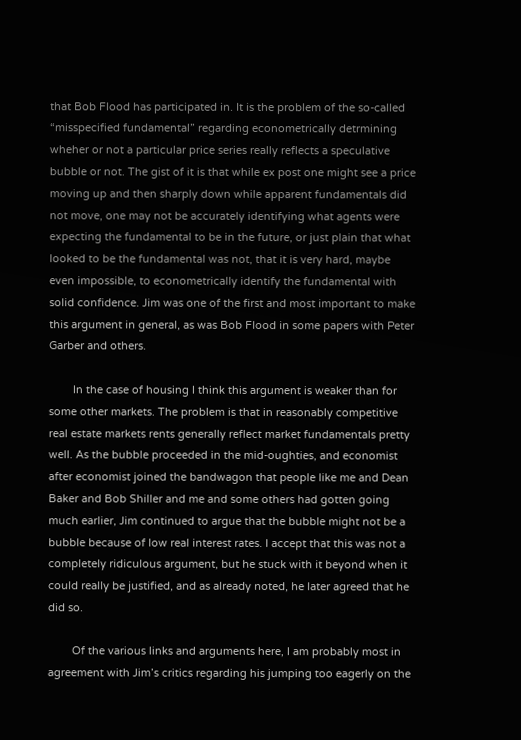that Bob Flood has participated in. It is the problem of the so-called “misspecified fundamental” regarding econometrically detrmining wheher or not a particular price series really reflects a speculative bubble or not. The gist of it is that while ex post one might see a price moving up and then sharply down while apparent fundamentals did not move, one may not be accurately identifying what agents were expecting the fundamental to be in the future, or just plain that what looked to be the fundamental was not, that it is very hard, maybe even impossible, to econometrically identify the fundamental with solid confidence. Jim was one of the first and most important to make this argument in general, as was Bob Flood in some papers with Peter Garber and others.

        In the case of housing I think this argument is weaker than for some other markets. The problem is that in reasonably competitive real estate markets rents generally reflect market fundamentals pretty well. As the bubble proceeded in the mid-oughties, and economist after economist joined the bandwagon that people like me and Dean Baker and Bob Shiller and me and some others had gotten going much earlier, Jim continued to argue that the bubble might not be a bubble because of low real interest rates. I accept that this was not a completely ridiculous argument, but he stuck with it beyond when it could really be justified, and as already noted, he later agreed that he did so.

        Of the various links and arguments here, I am probably most in agreement with Jim’s critics regarding his jumping too eagerly on the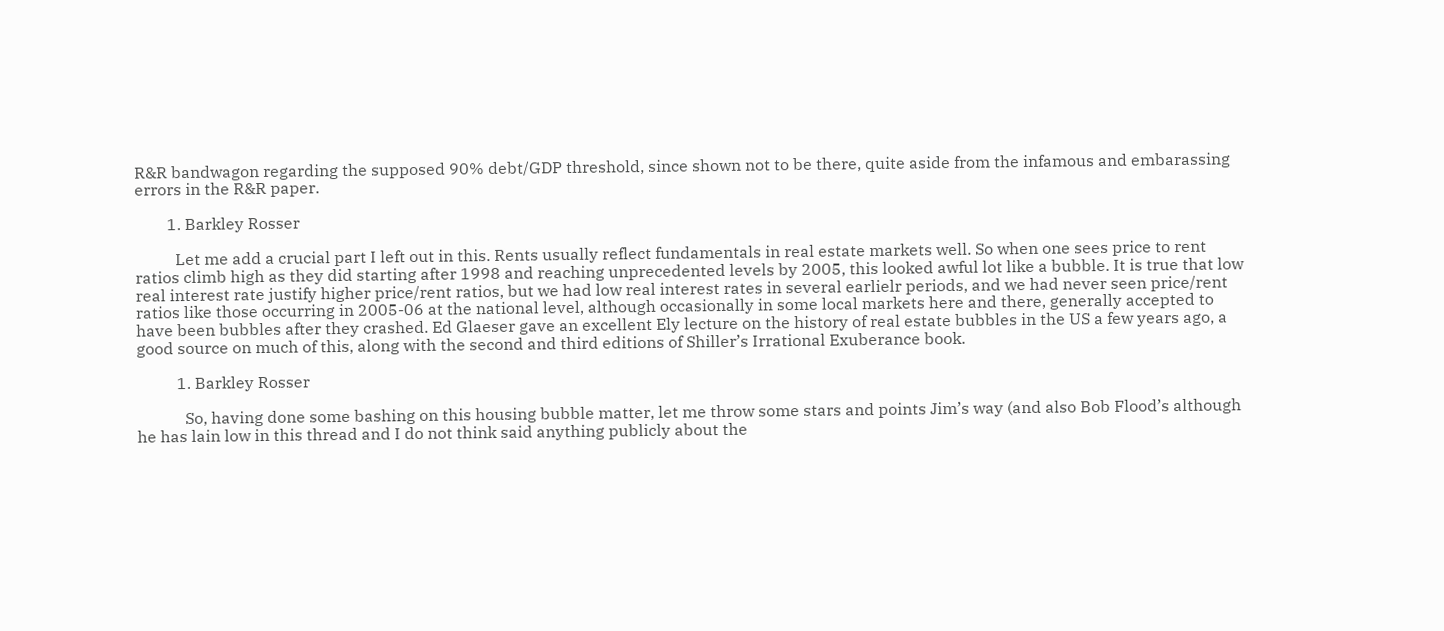R&R bandwagon regarding the supposed 90% debt/GDP threshold, since shown not to be there, quite aside from the infamous and embarassing errors in the R&R paper.

        1. Barkley Rosser

          Let me add a crucial part I left out in this. Rents usually reflect fundamentals in real estate markets well. So when one sees price to rent ratios climb high as they did starting after 1998 and reaching unprecedented levels by 2005, this looked awful lot like a bubble. It is true that low real interest rate justify higher price/rent ratios, but we had low real interest rates in several earlielr periods, and we had never seen price/rent ratios like those occurring in 2005-06 at the national level, although occasionally in some local markets here and there, generally accepted to have been bubbles after they crashed. Ed Glaeser gave an excellent Ely lecture on the history of real estate bubbles in the US a few years ago, a good source on much of this, along with the second and third editions of Shiller’s Irrational Exuberance book.

          1. Barkley Rosser

            So, having done some bashing on this housing bubble matter, let me throw some stars and points Jim’s way (and also Bob Flood’s although he has lain low in this thread and I do not think said anything publicly about the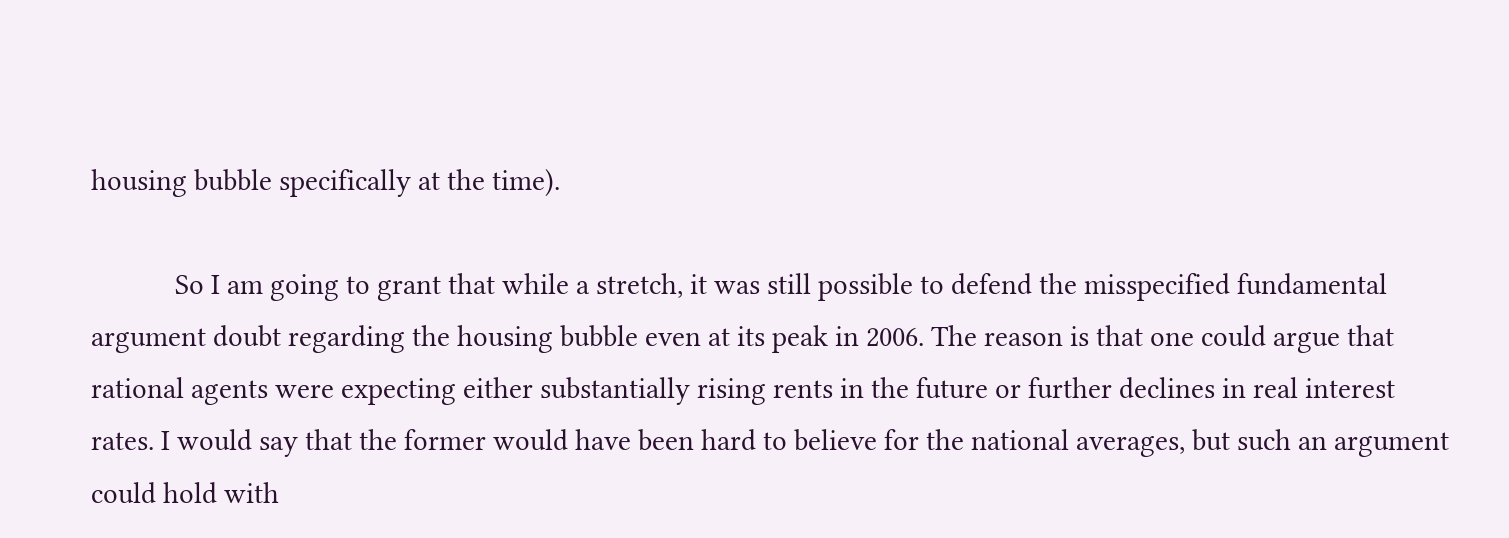housing bubble specifically at the time).

            So I am going to grant that while a stretch, it was still possible to defend the misspecified fundamental argument doubt regarding the housing bubble even at its peak in 2006. The reason is that one could argue that rational agents were expecting either substantially rising rents in the future or further declines in real interest rates. I would say that the former would have been hard to believe for the national averages, but such an argument could hold with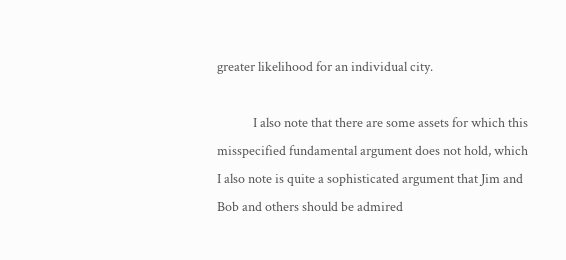greater likelihood for an individual city.

            I also note that there are some assets for which this misspecified fundamental argument does not hold, which I also note is quite a sophisticated argument that Jim and Bob and others should be admired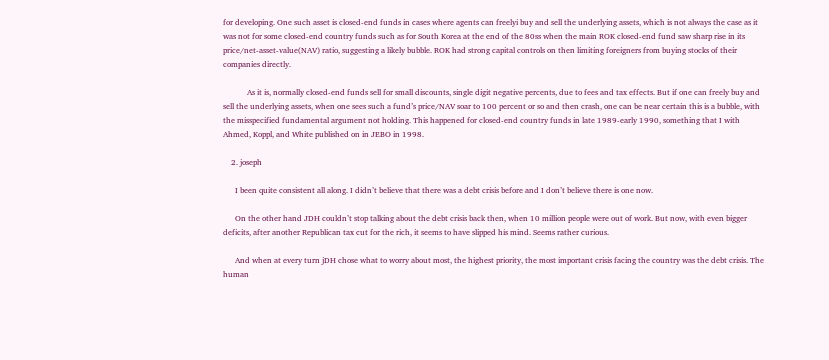for developing. One such asset is closed-end funds in cases where agents can freelyi buy and sell the underlying assets, which is not always the case as it was not for some closed-end country funds such as for South Korea at the end of the 80ss when the main ROK closed-end fund saw sharp rise in its price/net-asset-value(NAV) ratio, suggesting a likely bubble. ROK had strong capital controls on then limiting foreigners from buying stocks of their companies directly.

            As it is, normally closed-end funds sell for small discounts, single digit negative percents, due to fees and tax effects. But if one can freely buy and sell the underlying assets, when one sees such a fund’s price/NAV soar to 100 percent or so and then crash, one can be near certain this is a bubble, with the misspecified fundamental argument not holding. This happened for closed-end country funds in late 1989-early 1990, something that I with Ahmed, Koppl, and White published on in JEBO in 1998.

    2. joseph

      I been quite consistent all along. I didn’t believe that there was a debt crisis before and I don’t believe there is one now.

      On the other hand JDH couldn’t stop talking about the debt crisis back then, when 10 million people were out of work. But now, with even bigger deficits, after another Republican tax cut for the rich, it seems to have slipped his mind. Seems rather curious.

      And when at every turn jDH chose what to worry about most, the highest priority, the most important crisis facing the country was the debt crisis. The human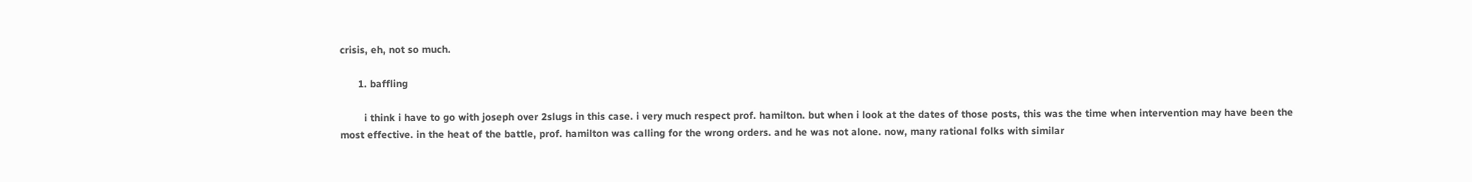crisis, eh, not so much.

      1. baffling

        i think i have to go with joseph over 2slugs in this case. i very much respect prof. hamilton. but when i look at the dates of those posts, this was the time when intervention may have been the most effective. in the heat of the battle, prof. hamilton was calling for the wrong orders. and he was not alone. now, many rational folks with similar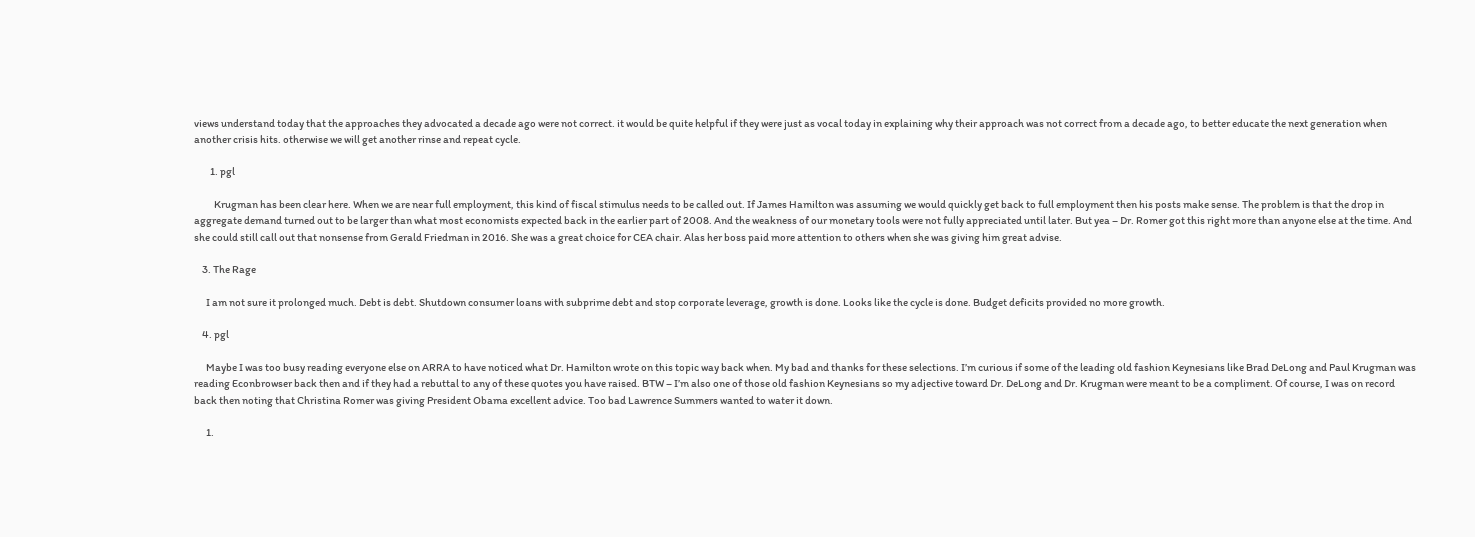views understand today that the approaches they advocated a decade ago were not correct. it would be quite helpful if they were just as vocal today in explaining why their approach was not correct from a decade ago, to better educate the next generation when another crisis hits. otherwise we will get another rinse and repeat cycle.

        1. pgl

          Krugman has been clear here. When we are near full employment, this kind of fiscal stimulus needs to be called out. If James Hamilton was assuming we would quickly get back to full employment then his posts make sense. The problem is that the drop in aggregate demand turned out to be larger than what most economists expected back in the earlier part of 2008. And the weakness of our monetary tools were not fully appreciated until later. But yea – Dr. Romer got this right more than anyone else at the time. And she could still call out that nonsense from Gerald Friedman in 2016. She was a great choice for CEA chair. Alas her boss paid more attention to others when she was giving him great advise.

    3. The Rage

      I am not sure it prolonged much. Debt is debt. Shutdown consumer loans with subprime debt and stop corporate leverage, growth is done. Looks like the cycle is done. Budget deficits provided no more growth.

    4. pgl

      Maybe I was too busy reading everyone else on ARRA to have noticed what Dr. Hamilton wrote on this topic way back when. My bad and thanks for these selections. I’m curious if some of the leading old fashion Keynesians like Brad DeLong and Paul Krugman was reading Econbrowser back then and if they had a rebuttal to any of these quotes you have raised. BTW – I’m also one of those old fashion Keynesians so my adjective toward Dr. DeLong and Dr. Krugman were meant to be a compliment. Of course, I was on record back then noting that Christina Romer was giving President Obama excellent advice. Too bad Lawrence Summers wanted to water it down.

      1.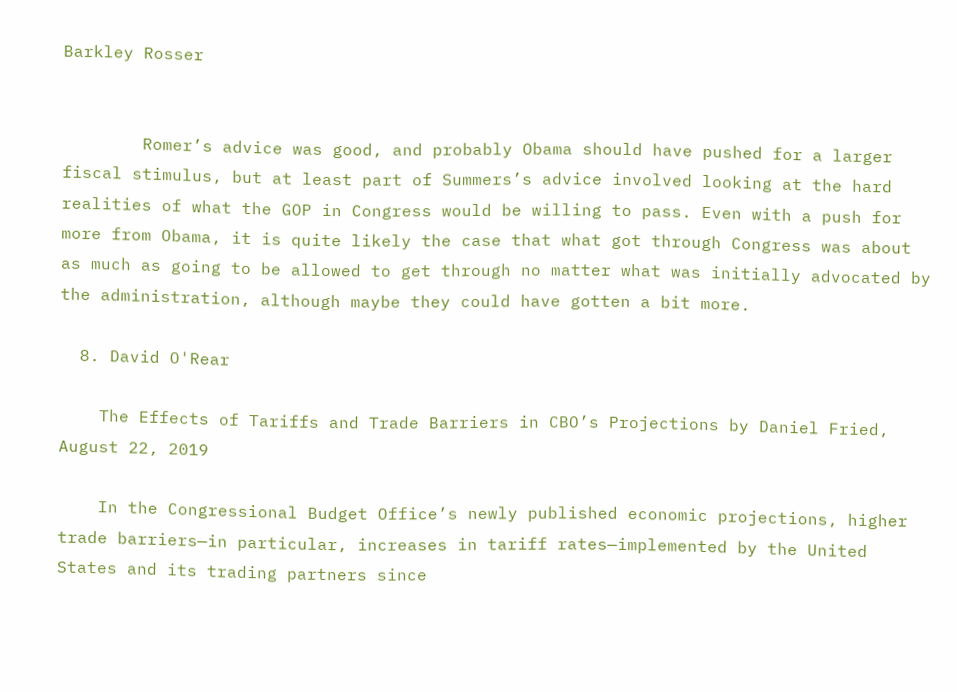Barkley Rosser


        Romer’s advice was good, and probably Obama should have pushed for a larger fiscal stimulus, but at least part of Summers’s advice involved looking at the hard realities of what the GOP in Congress would be willing to pass. Even with a push for more from Obama, it is quite likely the case that what got through Congress was about as much as going to be allowed to get through no matter what was initially advocated by the administration, although maybe they could have gotten a bit more.

  8. David O'Rear

    The Effects of Tariffs and Trade Barriers in CBO’s Projections by Daniel Fried, August 22, 2019

    In the Congressional Budget Office’s newly published economic projections, higher trade barriers—in particular, increases in tariff rates—implemented by the United States and its trading partners since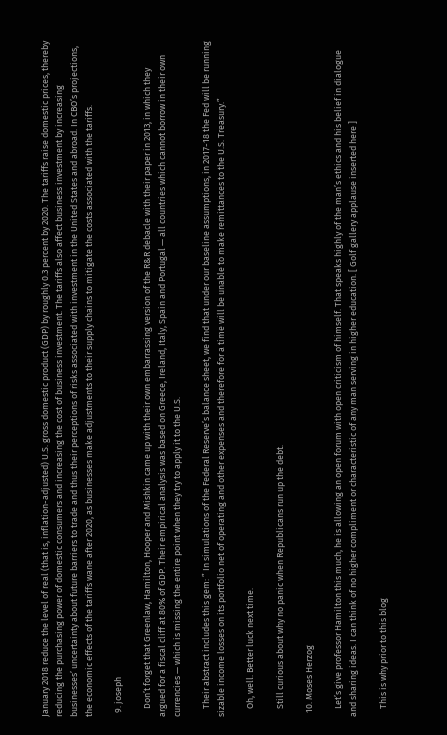January 2018 reduce the level of real (that is, inflation-adjusted) U.S. gross domestic product (GDP) by roughly 0.3 percent by 2020. The tariffs raise domestic prices, thereby reducing the purchasing power of domestic consumers and increasing the cost of business investment. The tariffs also affect business investment by increasing businesses’ uncertainty about future barriers to trade and thus their perceptions of risks associated with investment in the United States and abroad. In CBO’s projections, the economic effects of the tariffs wane after 2020, as businesses make adjustments to their supply chains to mitigate the costs associated with the tariffs.

  9. joseph

    Don’t forget that Greenlaw, Hamilton, Hooper and Mishkin came up with their own embarrassing version of the R&R debacle with their paper in 2013, in which they argued for a fiscal cliff at 80% of GDP. Their empirical analysis was based on Greece, Ireland, Italy, Spain and Portugal — all countries which cannot borrow in their own currencies — which is missing the entire point when they try to apply it to the U.S.

    Their abstract includes this gem: ” In simulations of the Federal Reserve’s balance sheet, we find that under our baseline assumptions, in 2017-18 the Fed will be running sizable income losses on its portfolio net of operating and other expenses and therefore for a time will be unable to make remittances to the U.S. Treasury.”

    Oh, well. Better luck next time.

    Still curious about why no panic when Republicans run up the debt.

  10. Moses Herzog

    Let’s give professor Hamilton this much, he is allowing an open forum with open criticism of himself. That speaks highly of the man’s ethics and his belief in dialogue and sharing ideas. I can think of no higher compliment or characteristic of any man serving in higher education. [ Golf gallery applause inserted here ]

    This is why prior to this blog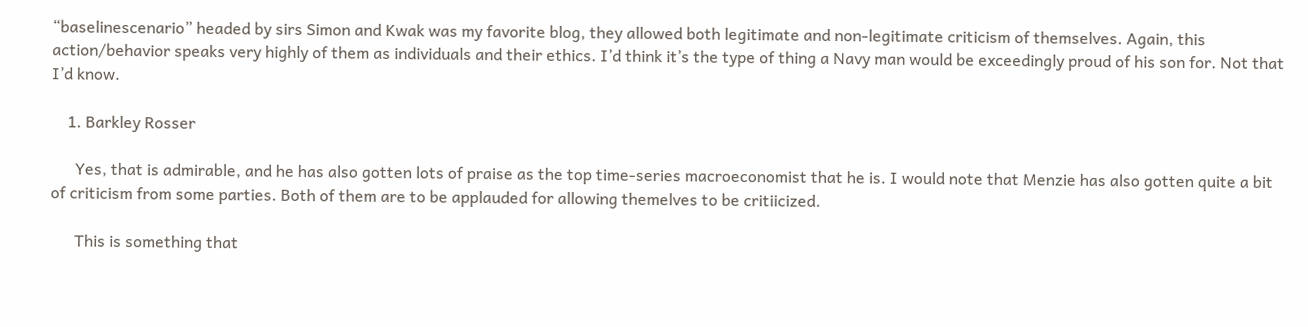“baselinescenario” headed by sirs Simon and Kwak was my favorite blog, they allowed both legitimate and non-legitimate criticism of themselves. Again, this action/behavior speaks very highly of them as individuals and their ethics. I’d think it’s the type of thing a Navy man would be exceedingly proud of his son for. Not that I’d know.

    1. Barkley Rosser

      Yes, that is admirable, and he has also gotten lots of praise as the top time-series macroeconomist that he is. I would note that Menzie has also gotten quite a bit of criticism from some parties. Both of them are to be applauded for allowing themelves to be critiicized.

      This is something that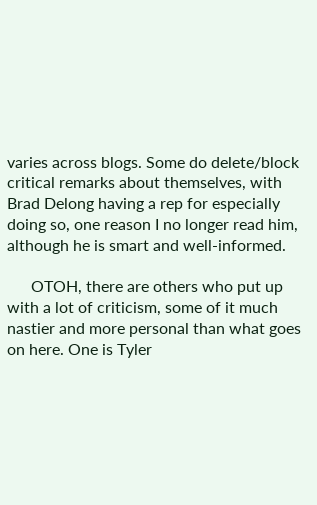varies across blogs. Some do delete/block critical remarks about themselves, with Brad Delong having a rep for especially doing so, one reason I no longer read him, although he is smart and well-informed.

      OTOH, there are others who put up with a lot of criticism, some of it much nastier and more personal than what goes on here. One is Tyler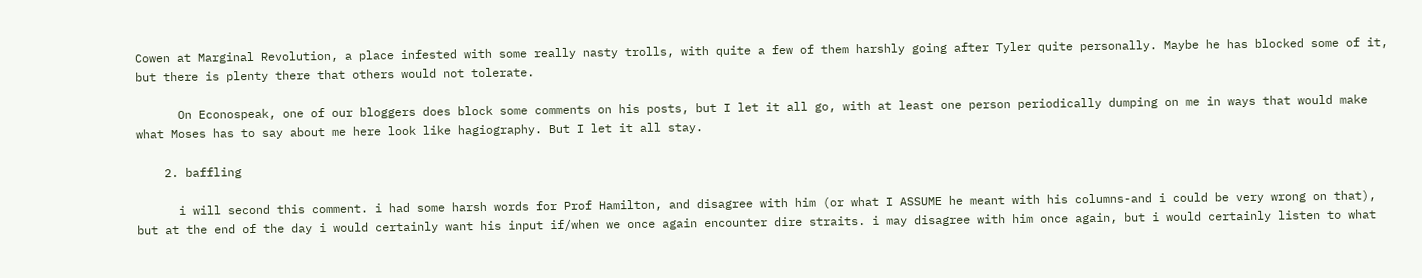Cowen at Marginal Revolution, a place infested with some really nasty trolls, with quite a few of them harshly going after Tyler quite personally. Maybe he has blocked some of it, but there is plenty there that others would not tolerate.

      On Econospeak, one of our bloggers does block some comments on his posts, but I let it all go, with at least one person periodically dumping on me in ways that would make what Moses has to say about me here look like hagiography. But I let it all stay.

    2. baffling

      i will second this comment. i had some harsh words for Prof Hamilton, and disagree with him (or what I ASSUME he meant with his columns-and i could be very wrong on that), but at the end of the day i would certainly want his input if/when we once again encounter dire straits. i may disagree with him once again, but i would certainly listen to what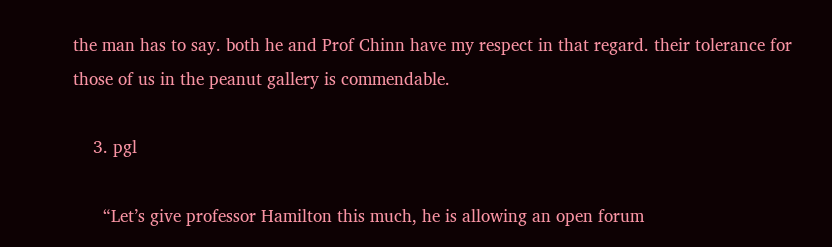the man has to say. both he and Prof Chinn have my respect in that regard. their tolerance for those of us in the peanut gallery is commendable.

    3. pgl

      “Let’s give professor Hamilton this much, he is allowing an open forum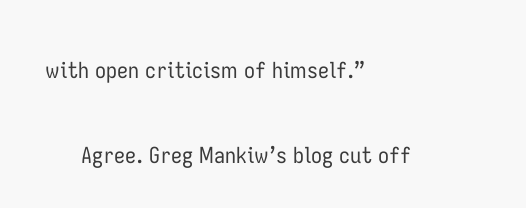with open criticism of himself.”

      Agree. Greg Mankiw’s blog cut off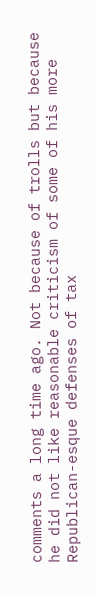comments a long time ago. Not because of trolls but because he did not like reasonable criticism of some of his more Republican-esque defenses of tax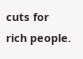cuts for rich people.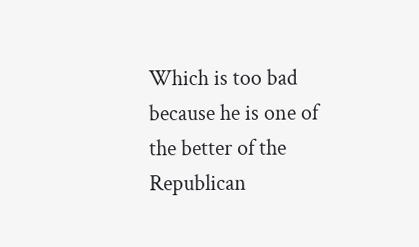Which is too bad because he is one of the better of the Republican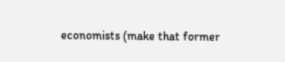economists (make that former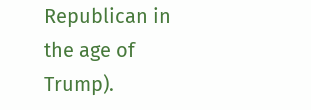Republican in the age of Trump).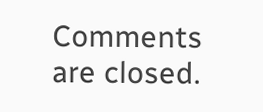Comments are closed.